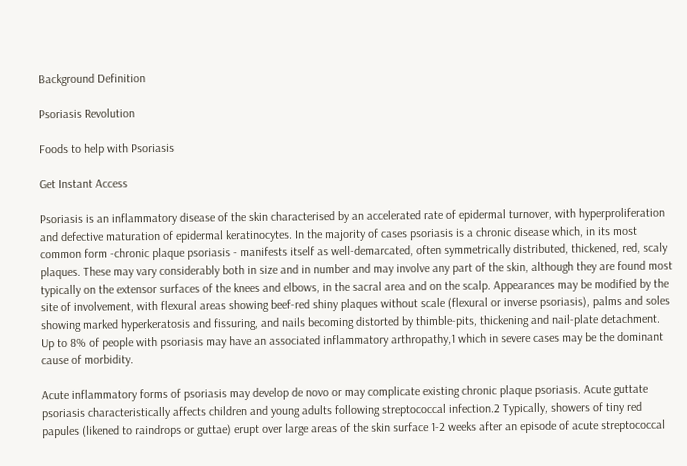Background Definition

Psoriasis Revolution

Foods to help with Psoriasis

Get Instant Access

Psoriasis is an inflammatory disease of the skin characterised by an accelerated rate of epidermal turnover, with hyperproliferation and defective maturation of epidermal keratinocytes. In the majority of cases psoriasis is a chronic disease which, in its most common form -chronic plaque psoriasis - manifests itself as well-demarcated, often symmetrically distributed, thickened, red, scaly plaques. These may vary considerably both in size and in number and may involve any part of the skin, although they are found most typically on the extensor surfaces of the knees and elbows, in the sacral area and on the scalp. Appearances may be modified by the site of involvement, with flexural areas showing beef-red shiny plaques without scale (flexural or inverse psoriasis), palms and soles showing marked hyperkeratosis and fissuring, and nails becoming distorted by thimble-pits, thickening and nail-plate detachment. Up to 8% of people with psoriasis may have an associated inflammatory arthropathy,1 which in severe cases may be the dominant cause of morbidity.

Acute inflammatory forms of psoriasis may develop de novo or may complicate existing chronic plaque psoriasis. Acute guttate psoriasis characteristically affects children and young adults following streptococcal infection.2 Typically, showers of tiny red papules (likened to raindrops or guttae) erupt over large areas of the skin surface 1-2 weeks after an episode of acute streptococcal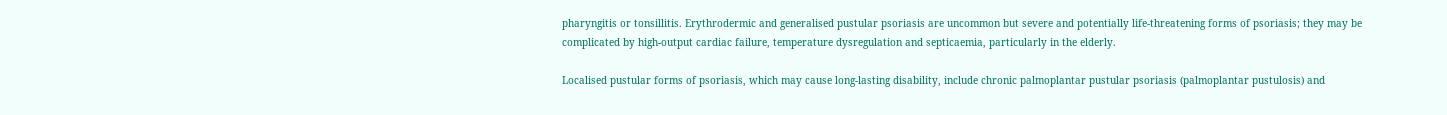pharyngitis or tonsillitis. Erythrodermic and generalised pustular psoriasis are uncommon but severe and potentially life-threatening forms of psoriasis; they may be complicated by high-output cardiac failure, temperature dysregulation and septicaemia, particularly in the elderly.

Localised pustular forms of psoriasis, which may cause long-lasting disability, include chronic palmoplantar pustular psoriasis (palmoplantar pustulosis) and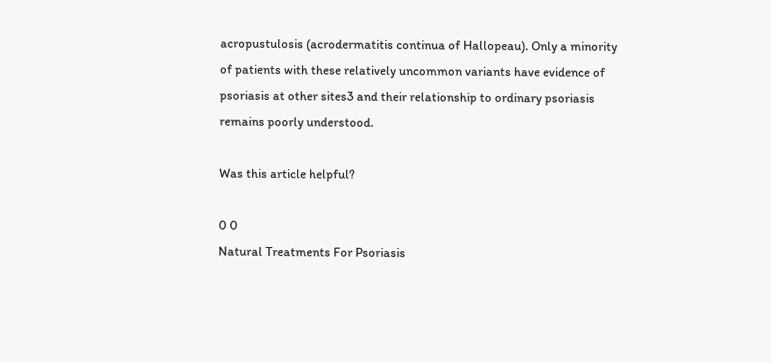acropustulosis (acrodermatitis continua of Hallopeau). Only a minority of patients with these relatively uncommon variants have evidence of psoriasis at other sites3 and their relationship to ordinary psoriasis remains poorly understood.

Was this article helpful?

0 0
Natural Treatments For Psoriasis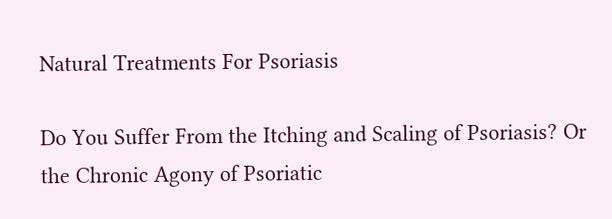Natural Treatments For Psoriasis

Do You Suffer From the Itching and Scaling of Psoriasis? Or the Chronic Agony of Psoriatic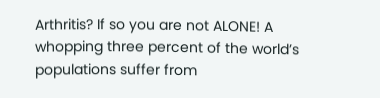Arthritis? If so you are not ALONE! A whopping three percent of the world’s populations suffer from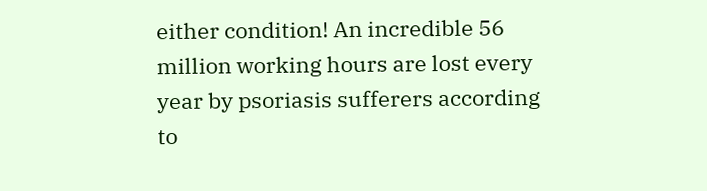either condition! An incredible 56 million working hours are lost every year by psoriasis sufferers according to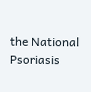the National Psoriasis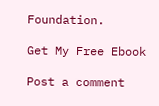Foundation.

Get My Free Ebook

Post a comment